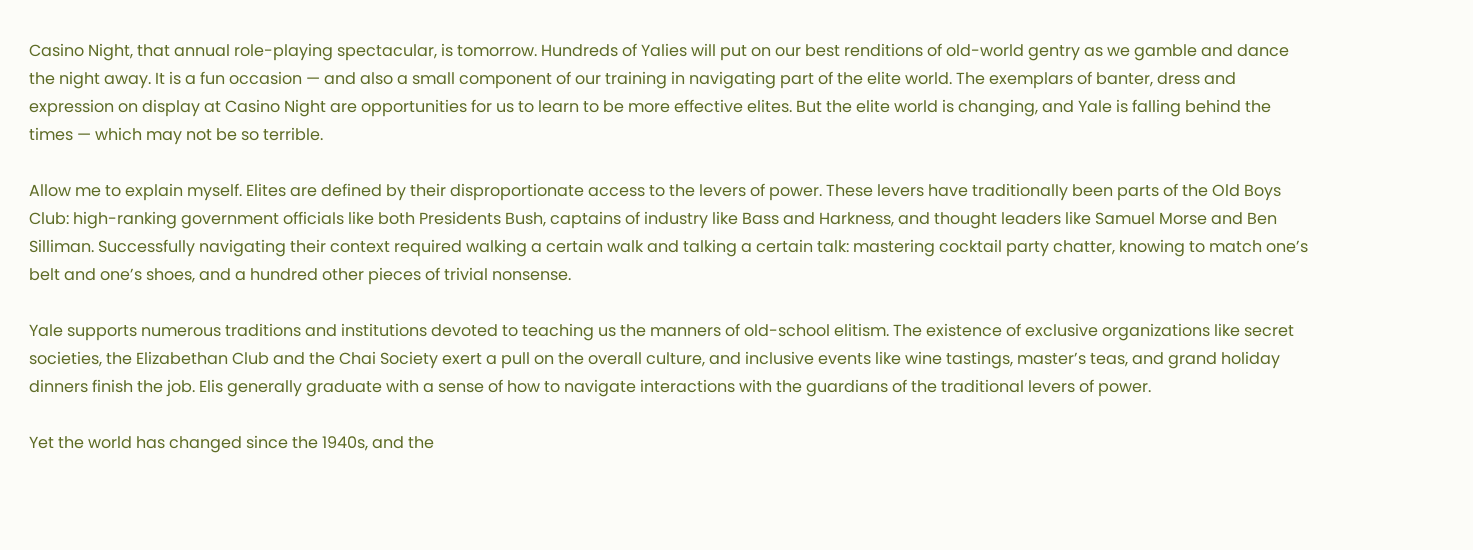Casino Night, that annual role-playing spectacular, is tomorrow. Hundreds of Yalies will put on our best renditions of old-world gentry as we gamble and dance the night away. It is a fun occasion — and also a small component of our training in navigating part of the elite world. The exemplars of banter, dress and expression on display at Casino Night are opportunities for us to learn to be more effective elites. But the elite world is changing, and Yale is falling behind the times — which may not be so terrible.

Allow me to explain myself. Elites are defined by their disproportionate access to the levers of power. These levers have traditionally been parts of the Old Boys Club: high-ranking government officials like both Presidents Bush, captains of industry like Bass and Harkness, and thought leaders like Samuel Morse and Ben Silliman. Successfully navigating their context required walking a certain walk and talking a certain talk: mastering cocktail party chatter, knowing to match one’s belt and one’s shoes, and a hundred other pieces of trivial nonsense.

Yale supports numerous traditions and institutions devoted to teaching us the manners of old-school elitism. The existence of exclusive organizations like secret societies, the Elizabethan Club and the Chai Society exert a pull on the overall culture, and inclusive events like wine tastings, master’s teas, and grand holiday dinners finish the job. Elis generally graduate with a sense of how to navigate interactions with the guardians of the traditional levers of power.

Yet the world has changed since the 1940s, and the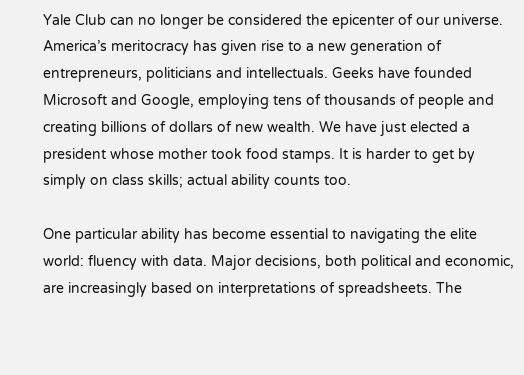Yale Club can no longer be considered the epicenter of our universe. America’s meritocracy has given rise to a new generation of entrepreneurs, politicians and intellectuals. Geeks have founded Microsoft and Google, employing tens of thousands of people and creating billions of dollars of new wealth. We have just elected a president whose mother took food stamps. It is harder to get by simply on class skills; actual ability counts too.

One particular ability has become essential to navigating the elite world: fluency with data. Major decisions, both political and economic, are increasingly based on interpretations of spreadsheets. The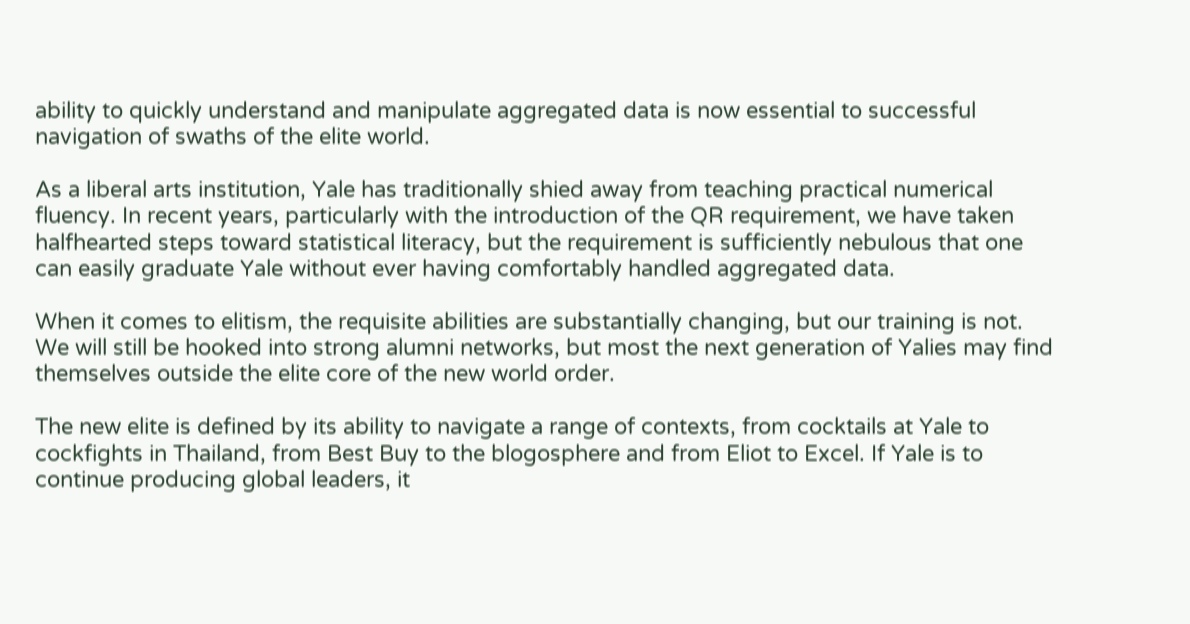ability to quickly understand and manipulate aggregated data is now essential to successful navigation of swaths of the elite world.

As a liberal arts institution, Yale has traditionally shied away from teaching practical numerical fluency. In recent years, particularly with the introduction of the QR requirement, we have taken halfhearted steps toward statistical literacy, but the requirement is sufficiently nebulous that one can easily graduate Yale without ever having comfortably handled aggregated data.

When it comes to elitism, the requisite abilities are substantially changing, but our training is not. We will still be hooked into strong alumni networks, but most the next generation of Yalies may find themselves outside the elite core of the new world order.

The new elite is defined by its ability to navigate a range of contexts, from cocktails at Yale to cockfights in Thailand, from Best Buy to the blogosphere and from Eliot to Excel. If Yale is to continue producing global leaders, it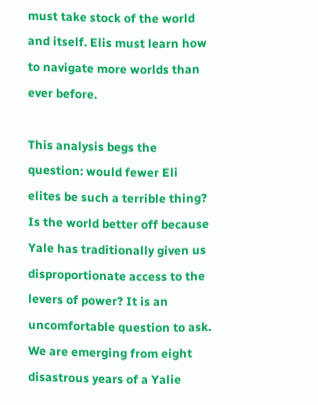must take stock of the world and itself. Elis must learn how to navigate more worlds than ever before.

This analysis begs the question: would fewer Eli elites be such a terrible thing? Is the world better off because Yale has traditionally given us disproportionate access to the levers of power? It is an uncomfortable question to ask. We are emerging from eight disastrous years of a Yalie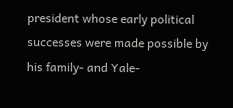president whose early political successes were made possible by his family- and Yale-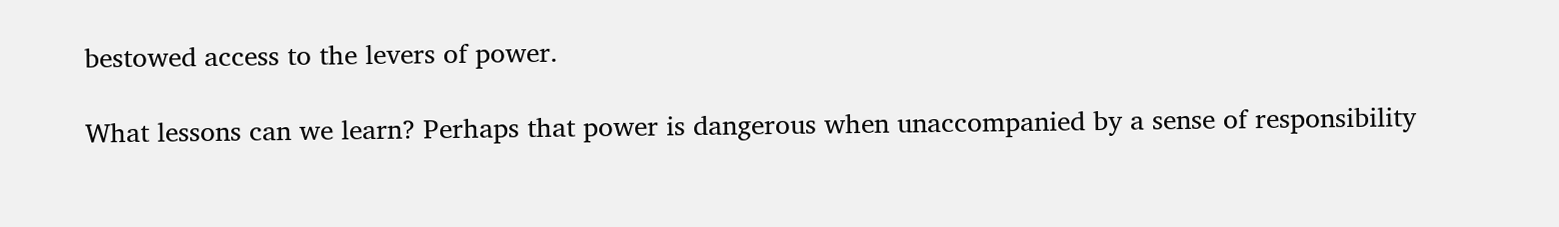bestowed access to the levers of power.

What lessons can we learn? Perhaps that power is dangerous when unaccompanied by a sense of responsibility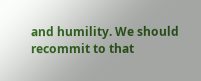and humility. We should recommit to that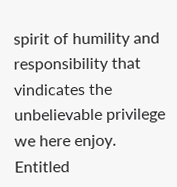spirit of humility and responsibility that vindicates the unbelievable privilege we here enjoy. Entitled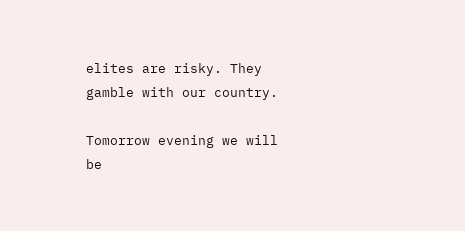elites are risky. They gamble with our country.

Tomorrow evening we will be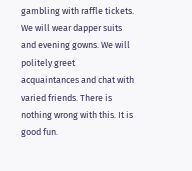gambling with raffle tickets. We will wear dapper suits and evening gowns. We will politely greet acquaintances and chat with varied friends. There is nothing wrong with this. It is good fun.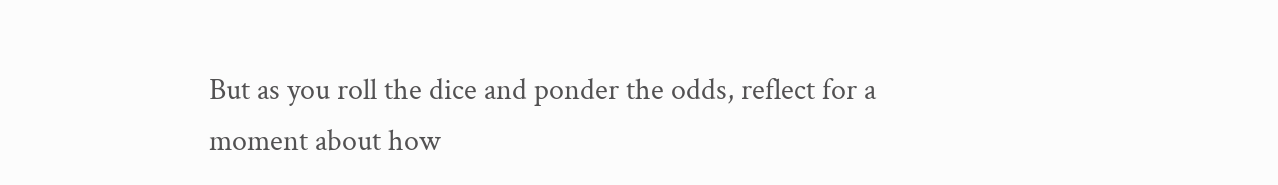But as you roll the dice and ponder the odds, reflect for a moment about how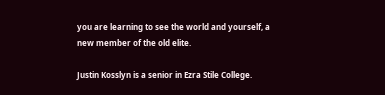you are learning to see the world and yourself, a new member of the old elite.

Justin Kosslyn is a senior in Ezra Stile College.